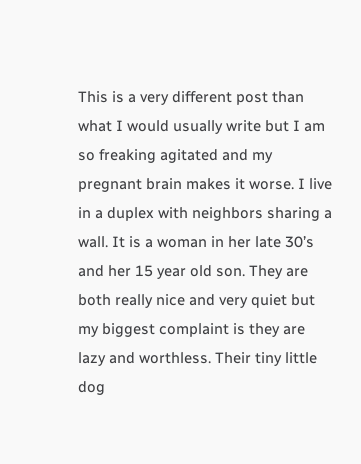This is a very different post than what I would usually write but I am so freaking agitated and my pregnant brain makes it worse. I live in a duplex with neighbors sharing a wall. It is a woman in her late 30’s and her 15 year old son. They are both really nice and very quiet but my biggest complaint is they are lazy and worthless. Their tiny little dog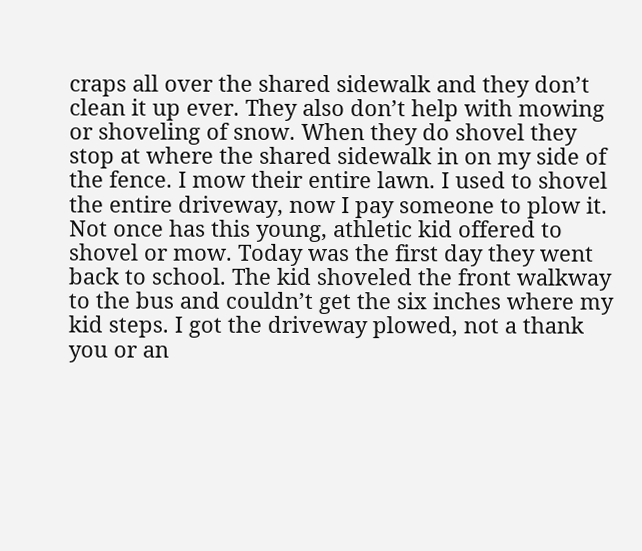craps all over the shared sidewalk and they don’t clean it up ever. They also don’t help with mowing or shoveling of snow. When they do shovel they stop at where the shared sidewalk in on my side of the fence. I mow their entire lawn. I used to shovel the entire driveway, now I pay someone to plow it. Not once has this young, athletic kid offered to shovel or mow. Today was the first day they went back to school. The kid shoveled the front walkway to the bus and couldn’t get the six inches where my kid steps. I got the driveway plowed, not a thank you or an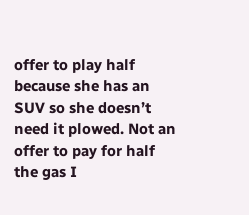offer to play half because she has an SUV so she doesn’t need it plowed. Not an offer to pay for half the gas I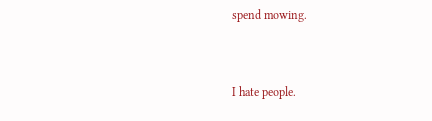spend mowing.


I hate people.